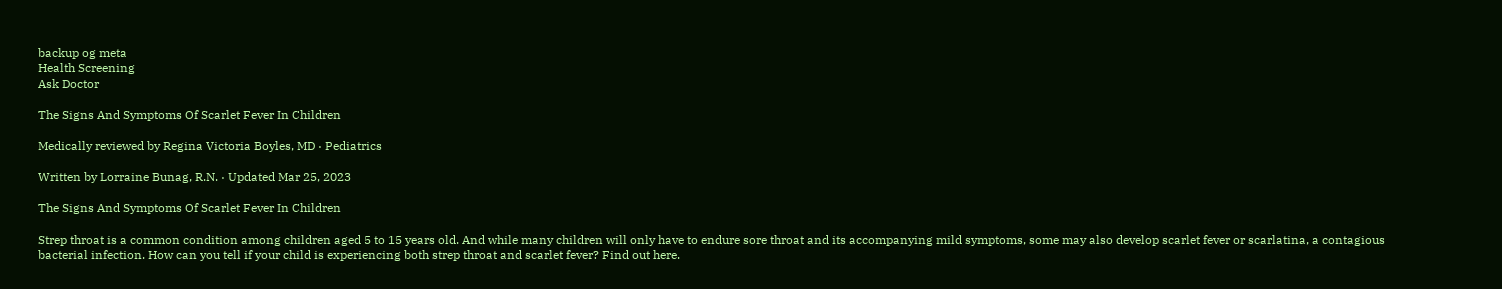backup og meta
Health Screening
Ask Doctor

The Signs And Symptoms Of Scarlet Fever In Children

Medically reviewed by Regina Victoria Boyles, MD · Pediatrics

Written by Lorraine Bunag, R.N. · Updated Mar 25, 2023

The Signs And Symptoms Of Scarlet Fever In Children

Strep throat is a common condition among children aged 5 to 15 years old. And while many children will only have to endure sore throat and its accompanying mild symptoms, some may also develop scarlet fever or scarlatina, a contagious bacterial infection. How can you tell if your child is experiencing both strep throat and scarlet fever? Find out here.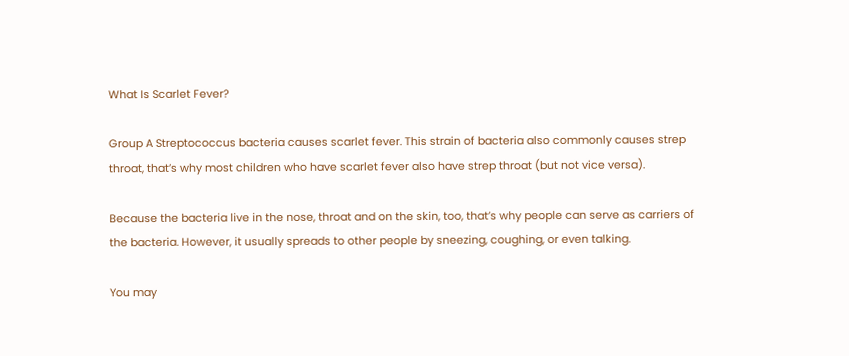What Is Scarlet Fever?

Group A Streptococcus bacteria causes scarlet fever. This strain of bacteria also commonly causes strep throat, that’s why most children who have scarlet fever also have strep throat (but not vice versa).

Because the bacteria live in the nose, throat and on the skin, too, that’s why people can serve as carriers of the bacteria. However, it usually spreads to other people by sneezing, coughing, or even talking.

You may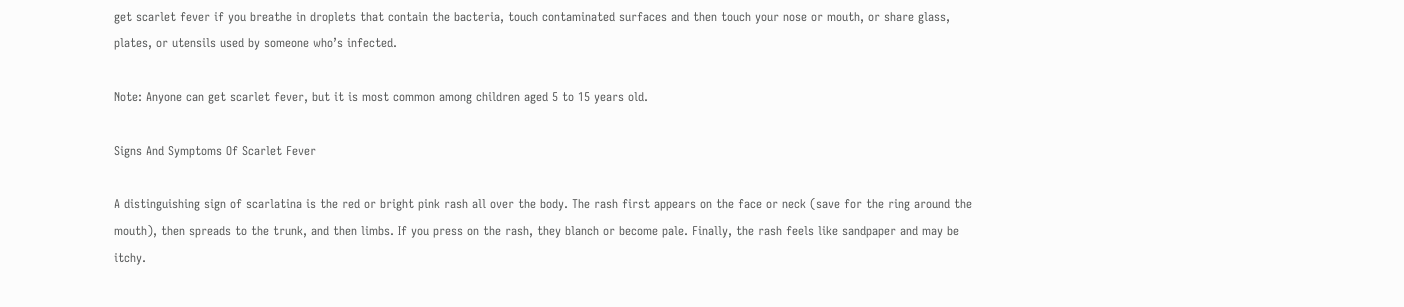get scarlet fever if you breathe in droplets that contain the bacteria, touch contaminated surfaces and then touch your nose or mouth, or share glass, plates, or utensils used by someone who’s infected.

Note: Anyone can get scarlet fever, but it is most common among children aged 5 to 15 years old.

Signs And Symptoms Of Scarlet Fever

A distinguishing sign of scarlatina is the red or bright pink rash all over the body. The rash first appears on the face or neck (save for the ring around the mouth), then spreads to the trunk, and then limbs. If you press on the rash, they blanch or become pale. Finally, the rash feels like sandpaper and may be itchy.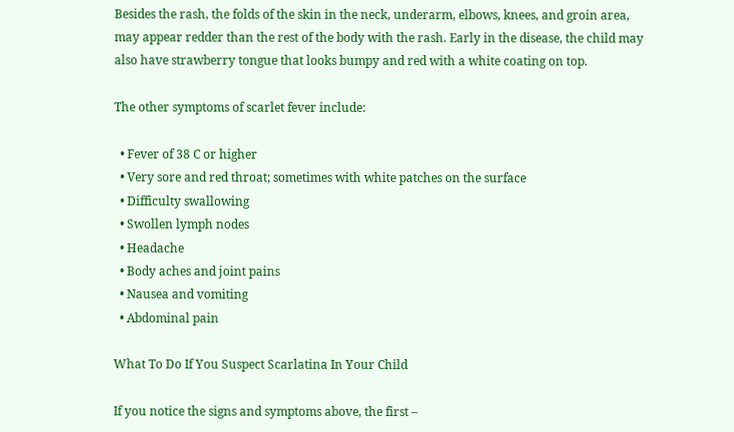Besides the rash, the folds of the skin in the neck, underarm, elbows, knees, and groin area, may appear redder than the rest of the body with the rash. Early in the disease, the child may also have strawberry tongue that looks bumpy and red with a white coating on top.

The other symptoms of scarlet fever include:

  • Fever of 38 C or higher
  • Very sore and red throat; sometimes with white patches on the surface
  • Difficulty swallowing
  • Swollen lymph nodes
  • Headache
  • Body aches and joint pains
  • Nausea and vomiting
  • Abdominal pain

What To Do If You Suspect Scarlatina In Your Child

If you notice the signs and symptoms above, the first –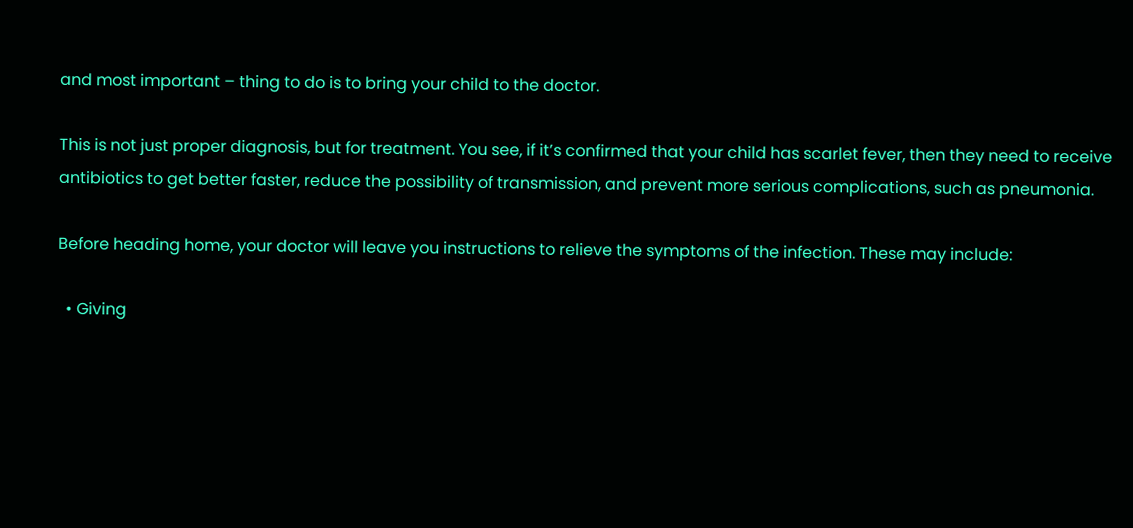and most important – thing to do is to bring your child to the doctor.

This is not just proper diagnosis, but for treatment. You see, if it’s confirmed that your child has scarlet fever, then they need to receive antibiotics to get better faster, reduce the possibility of transmission, and prevent more serious complications, such as pneumonia.

Before heading home, your doctor will leave you instructions to relieve the symptoms of the infection. These may include:

  • Giving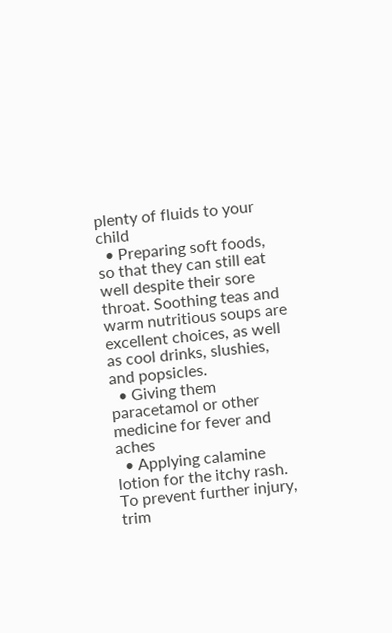plenty of fluids to your child
  • Preparing soft foods, so that they can still eat well despite their sore throat. Soothing teas and warm nutritious soups are excellent choices, as well as cool drinks, slushies, and popsicles.
  • Giving them paracetamol or other medicine for fever and aches
  • Applying calamine lotion for the itchy rash. To prevent further injury, trim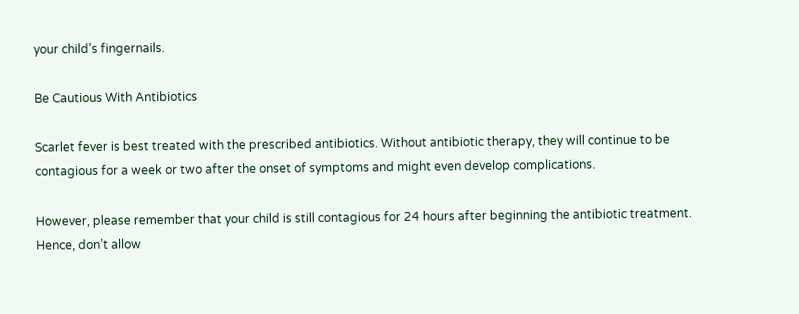your child’s fingernails.

Be Cautious With Antibiotics

Scarlet fever is best treated with the prescribed antibiotics. Without antibiotic therapy, they will continue to be contagious for a week or two after the onset of symptoms and might even develop complications.

However, please remember that your child is still contagious for 24 hours after beginning the antibiotic treatment. Hence, don’t allow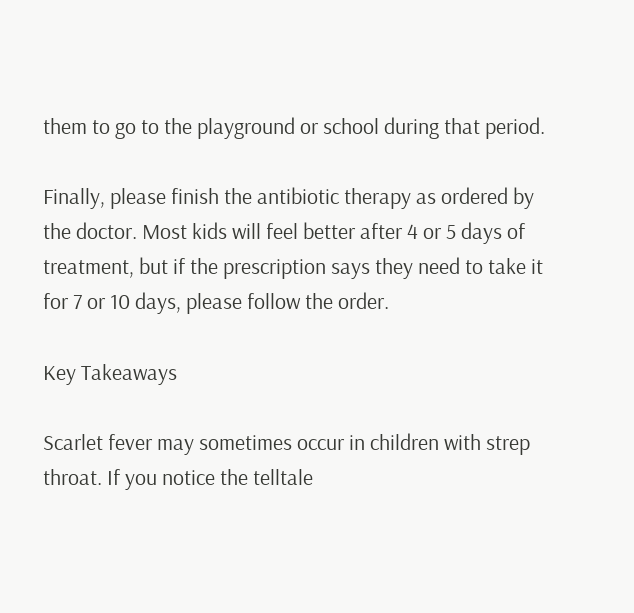them to go to the playground or school during that period.

Finally, please finish the antibiotic therapy as ordered by the doctor. Most kids will feel better after 4 or 5 days of treatment, but if the prescription says they need to take it for 7 or 10 days, please follow the order.

Key Takeaways

Scarlet fever may sometimes occur in children with strep throat. If you notice the telltale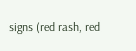signs (red rash, red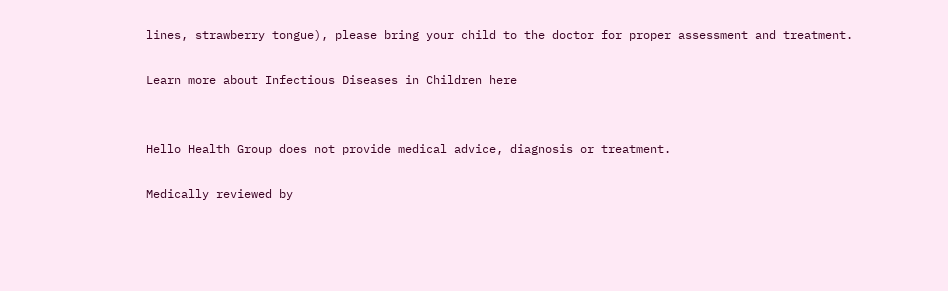lines, strawberry tongue), please bring your child to the doctor for proper assessment and treatment.

Learn more about Infectious Diseases in Children here


Hello Health Group does not provide medical advice, diagnosis or treatment.

Medically reviewed by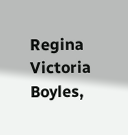Regina Victoria Boyles,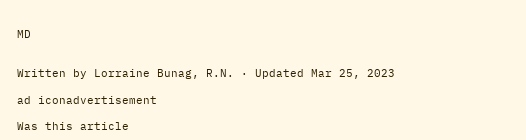MD


Written by Lorraine Bunag, R.N. · Updated Mar 25, 2023

ad iconadvertisement

Was this article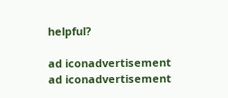helpful?

ad iconadvertisement
ad iconadvertisement